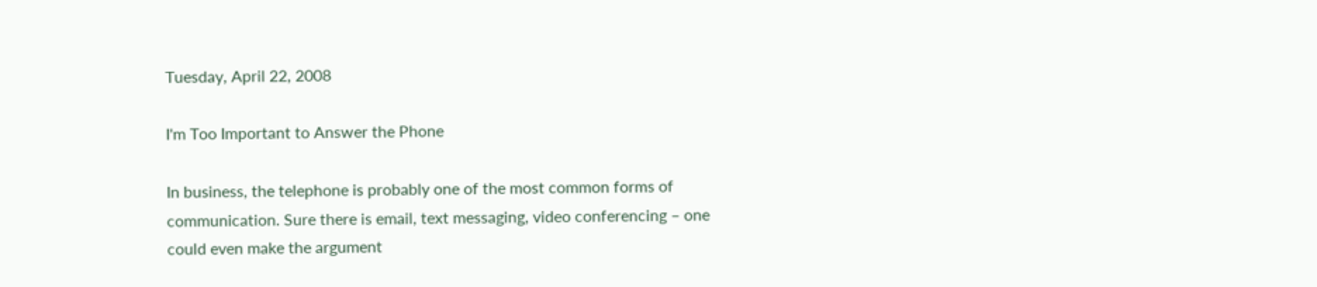Tuesday, April 22, 2008

I'm Too Important to Answer the Phone

In business, the telephone is probably one of the most common forms of communication. Sure there is email, text messaging, video conferencing – one could even make the argument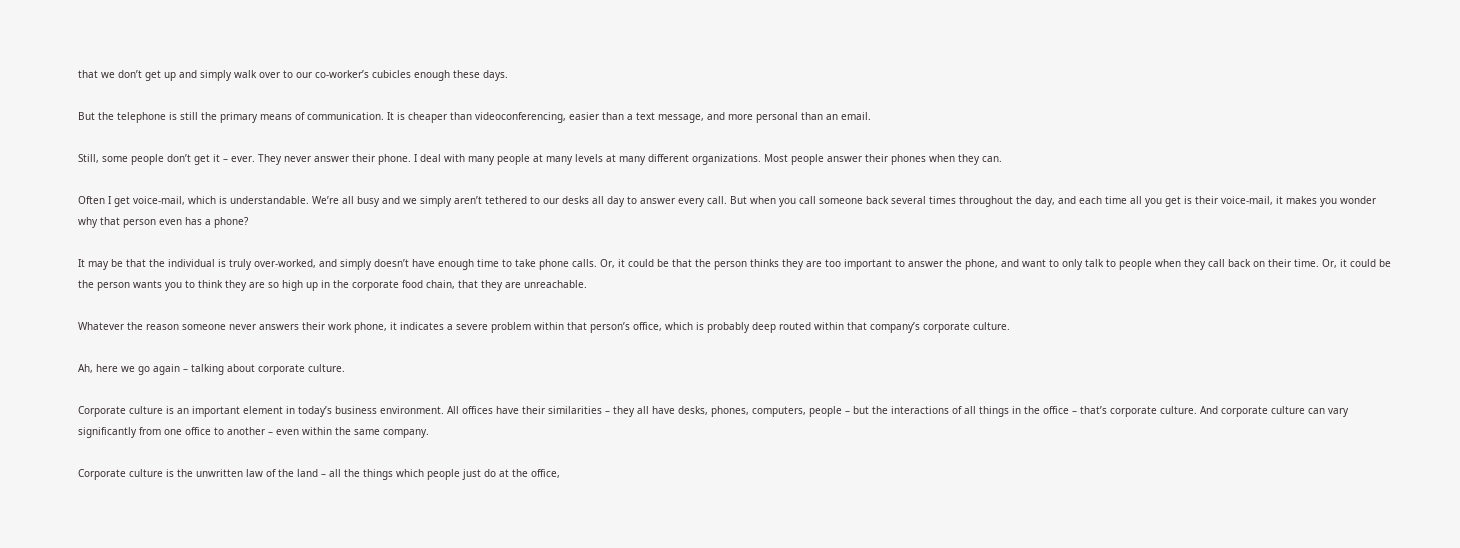that we don’t get up and simply walk over to our co-worker’s cubicles enough these days.

But the telephone is still the primary means of communication. It is cheaper than videoconferencing, easier than a text message, and more personal than an email.

Still, some people don’t get it – ever. They never answer their phone. I deal with many people at many levels at many different organizations. Most people answer their phones when they can.

Often I get voice-mail, which is understandable. We’re all busy and we simply aren’t tethered to our desks all day to answer every call. But when you call someone back several times throughout the day, and each time all you get is their voice-mail, it makes you wonder why that person even has a phone?

It may be that the individual is truly over-worked, and simply doesn’t have enough time to take phone calls. Or, it could be that the person thinks they are too important to answer the phone, and want to only talk to people when they call back on their time. Or, it could be the person wants you to think they are so high up in the corporate food chain, that they are unreachable.

Whatever the reason someone never answers their work phone, it indicates a severe problem within that person’s office, which is probably deep routed within that company’s corporate culture.

Ah, here we go again – talking about corporate culture.

Corporate culture is an important element in today’s business environment. All offices have their similarities – they all have desks, phones, computers, people – but the interactions of all things in the office – that’s corporate culture. And corporate culture can vary significantly from one office to another – even within the same company.

Corporate culture is the unwritten law of the land – all the things which people just do at the office,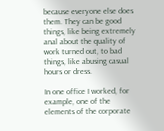because everyone else does them. They can be good things, like being extremely anal about the quality of work turned out, to bad things, like abusing casual hours or dress.

In one office I worked, for example, one of the elements of the corporate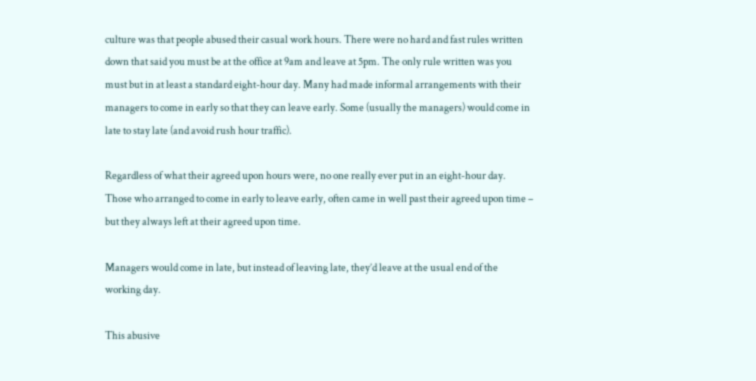culture was that people abused their casual work hours. There were no hard and fast rules written down that said you must be at the office at 9am and leave at 5pm. The only rule written was you must but in at least a standard eight-hour day. Many had made informal arrangements with their managers to come in early so that they can leave early. Some (usually the managers) would come in late to stay late (and avoid rush hour traffic).

Regardless of what their agreed upon hours were, no one really ever put in an eight-hour day. Those who arranged to come in early to leave early, often came in well past their agreed upon time – but they always left at their agreed upon time.

Managers would come in late, but instead of leaving late, they’d leave at the usual end of the working day.

This abusive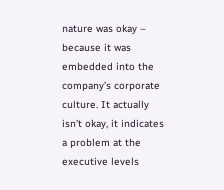nature was okay – because it was embedded into the company’s corporate culture. It actually isn’t okay, it indicates a problem at the executive levels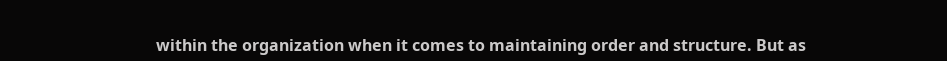within the organization when it comes to maintaining order and structure. But as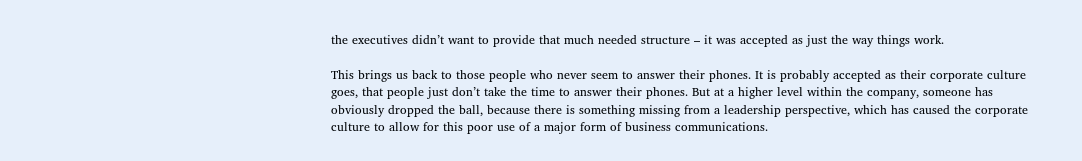the executives didn’t want to provide that much needed structure – it was accepted as just the way things work.

This brings us back to those people who never seem to answer their phones. It is probably accepted as their corporate culture goes, that people just don’t take the time to answer their phones. But at a higher level within the company, someone has obviously dropped the ball, because there is something missing from a leadership perspective, which has caused the corporate culture to allow for this poor use of a major form of business communications.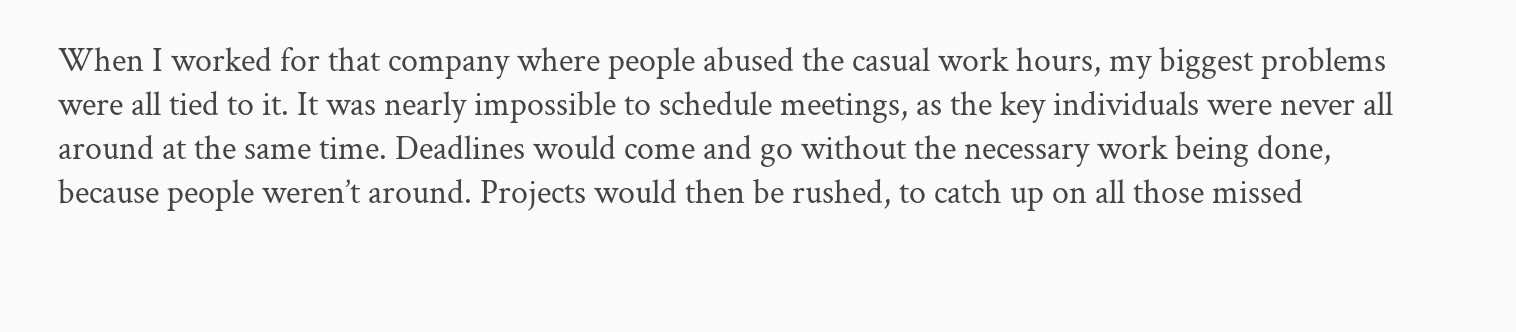When I worked for that company where people abused the casual work hours, my biggest problems were all tied to it. It was nearly impossible to schedule meetings, as the key individuals were never all around at the same time. Deadlines would come and go without the necessary work being done, because people weren’t around. Projects would then be rushed, to catch up on all those missed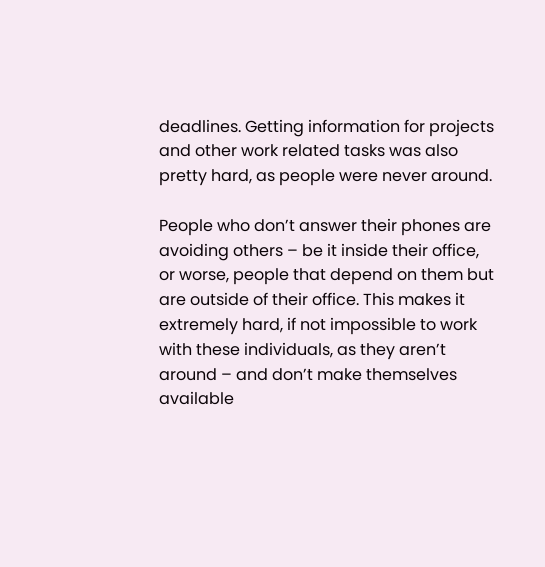deadlines. Getting information for projects and other work related tasks was also pretty hard, as people were never around.

People who don’t answer their phones are avoiding others – be it inside their office, or worse, people that depend on them but are outside of their office. This makes it extremely hard, if not impossible to work with these individuals, as they aren’t around – and don’t make themselves available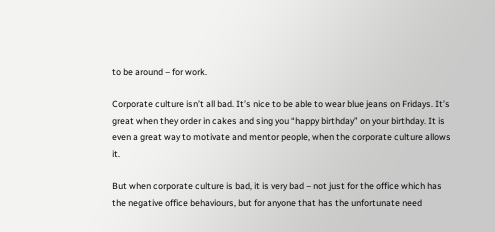to be around – for work.

Corporate culture isn’t all bad. It’s nice to be able to wear blue jeans on Fridays. It’s great when they order in cakes and sing you “happy birthday” on your birthday. It is even a great way to motivate and mentor people, when the corporate culture allows it.

But when corporate culture is bad, it is very bad – not just for the office which has the negative office behaviours, but for anyone that has the unfortunate need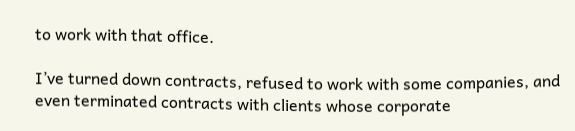to work with that office.

I’ve turned down contracts, refused to work with some companies, and even terminated contracts with clients whose corporate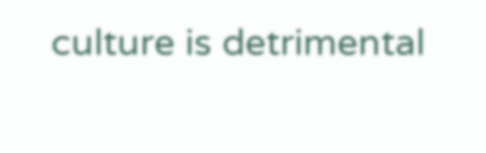culture is detrimental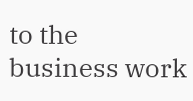to the business work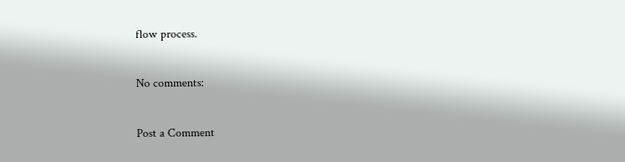flow process.

No comments:

Post a Comment